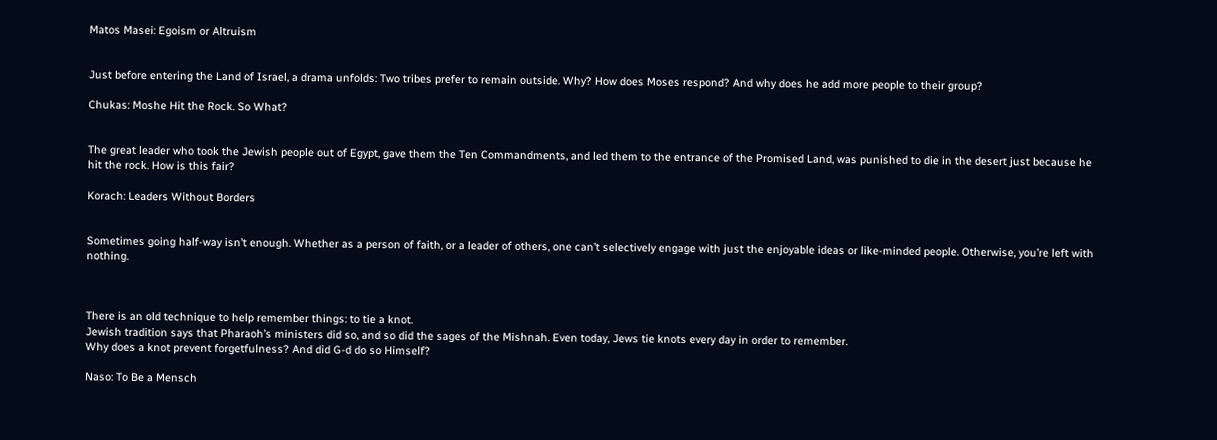Matos Masei: Egoism or Altruism


Just before entering the Land of Israel, a drama unfolds: Two tribes prefer to remain outside. Why? How does Moses respond? And why does he add more people to their group?

Chukas: Moshe Hit the Rock. So What?


The great leader who took the Jewish people out of Egypt, gave them the Ten Commandments, and led them to the entrance of the Promised Land, was punished to die in the desert just because he hit the rock. How is this fair?

Korach: Leaders Without Borders


Sometimes going half-way isn’t enough. Whether as a person of faith, or a leader of others, one can’t selectively engage with just the enjoyable ideas or like-minded people. Otherwise, you’re left with nothing.



There is an old technique to help remember things: to tie a knot.
Jewish tradition says that Pharaoh’s ministers did so, and so did the sages of the Mishnah. Even today, Jews tie knots every day in order to remember.
Why does a knot prevent forgetfulness? And did G-d do so Himself?

Naso: To Be a Mensch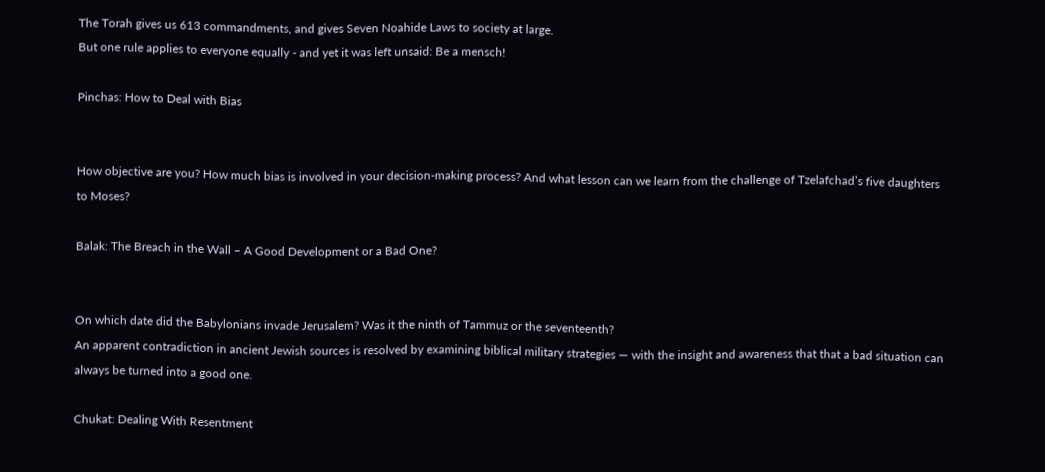The Torah gives us 613 commandments, and gives Seven Noahide Laws to society at large.
But one rule applies to everyone equally - and yet it was left unsaid: Be a mensch!

Pinchas: How to Deal with Bias


How objective are you? How much bias is involved in your decision-making process? And what lesson can we learn from the challenge of Tzelafchad’s five daughters to Moses?

Balak: The Breach in the Wall – A Good Development or a Bad One?


On which date did the Babylonians invade Jerusalem? Was it the ninth of Tammuz or the seventeenth?
An apparent contradiction in ancient Jewish sources is resolved by examining biblical military strategies — with the insight and awareness that that a bad situation can always be turned into a good one.

Chukat: Dealing With Resentment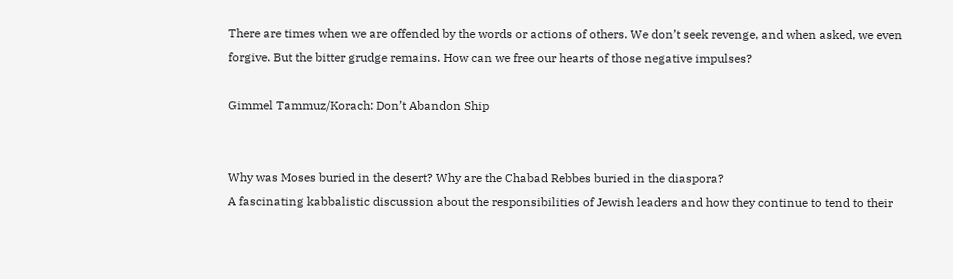There are times when we are offended by the words or actions of others. We don’t seek revenge, and when asked, we even forgive. But the bitter grudge remains. How can we free our hearts of those negative impulses?

Gimmel Tammuz/Korach: Don’t Abandon Ship


Why was Moses buried in the desert? Why are the Chabad Rebbes buried in the diaspora?
A fascinating kabbalistic discussion about the responsibilities of Jewish leaders and how they continue to tend to their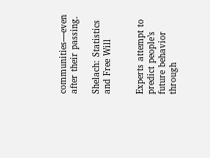communities—even after their passing.

Shelach: Statistics and Free Will


Experts attempt to predict people’s future behavior through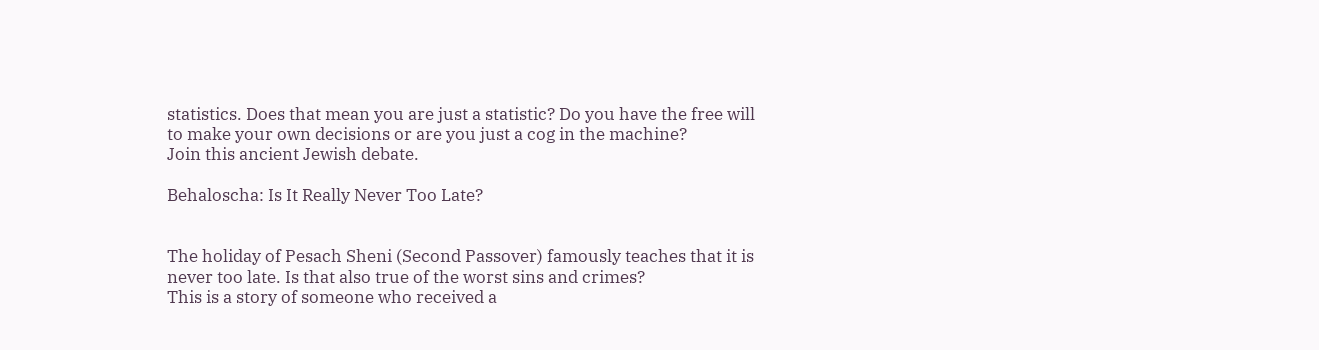statistics. Does that mean you are just a statistic? Do you have the free will to make your own decisions or are you just a cog in the machine?
Join this ancient Jewish debate.

Behaloscha: Is It Really Never Too Late?


The holiday of Pesach Sheni (Second Passover) famously teaches that it is never too late. Is that also true of the worst sins and crimes?
This is a story of someone who received a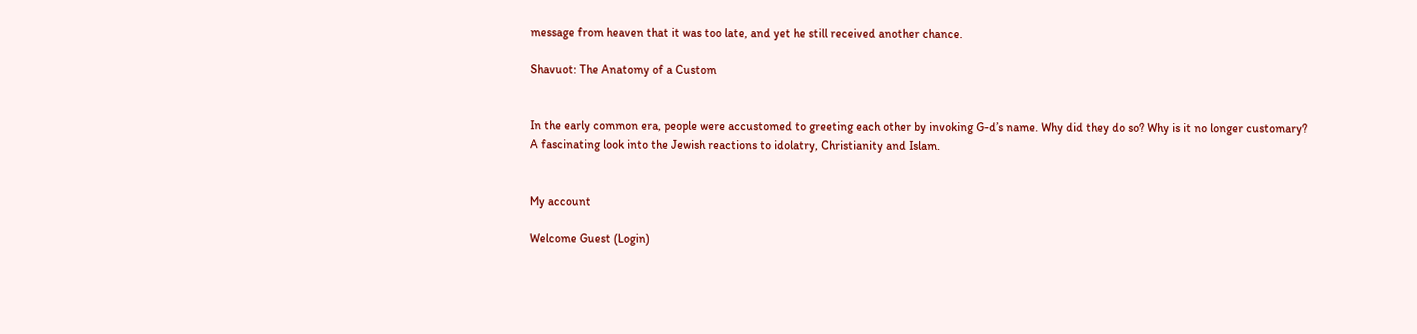message from heaven that it was too late, and yet he still received another chance.

Shavuot: The Anatomy of a Custom


In the early common era, people were accustomed to greeting each other by invoking G-d’s name. Why did they do so? Why is it no longer customary?
A fascinating look into the Jewish reactions to idolatry, Christianity and Islam.


My account

Welcome Guest (Login)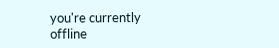you're currently offline